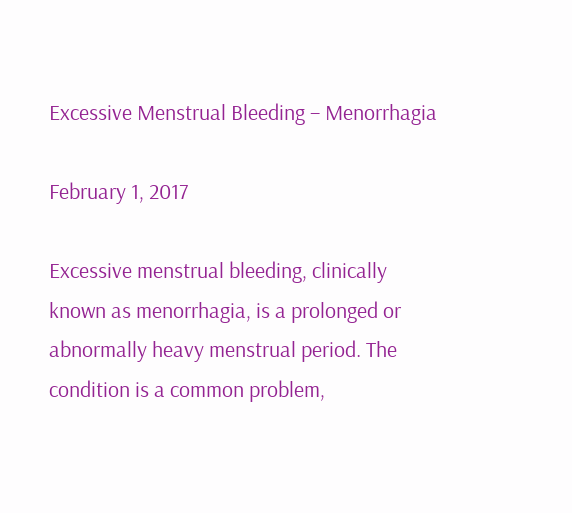Excessive Menstrual Bleeding – Menorrhagia

February 1, 2017

Excessive menstrual bleeding, clinically known as menorrhagia, is a prolonged or abnormally heavy menstrual period. The condition is a common problem,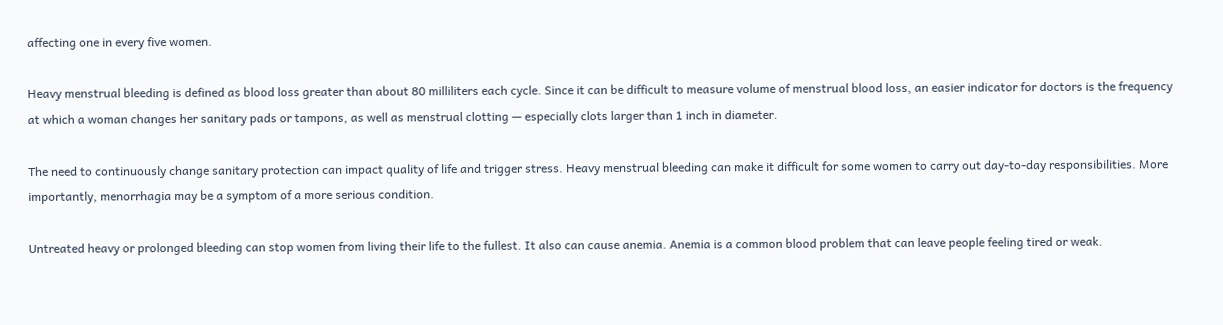affecting one in every five women.

Heavy menstrual bleeding is defined as blood loss greater than about 80 milliliters each cycle. Since it can be difficult to measure volume of menstrual blood loss, an easier indicator for doctors is the frequency at which a woman changes her sanitary pads or tampons, as well as menstrual clotting — especially clots larger than 1 inch in diameter.

The need to continuously change sanitary protection can impact quality of life and trigger stress. Heavy menstrual bleeding can make it difficult for some women to carry out day-to-day responsibilities. More importantly, menorrhagia may be a symptom of a more serious condition.

Untreated heavy or prolonged bleeding can stop women from living their life to the fullest. It also can cause anemia. Anemia is a common blood problem that can leave people feeling tired or weak.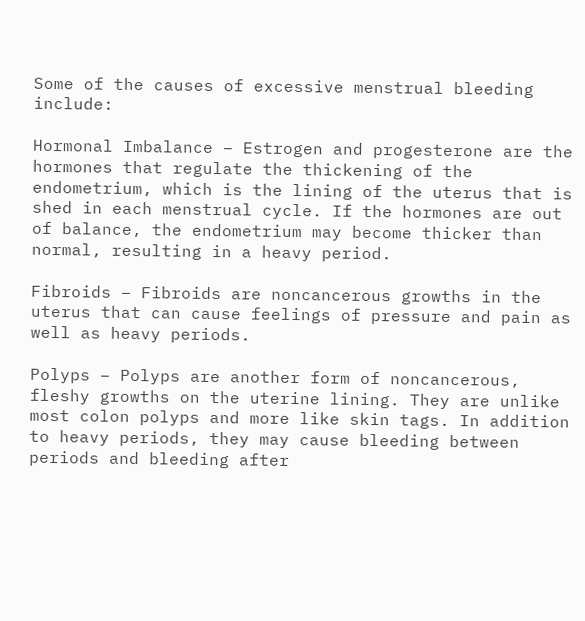Some of the causes of excessive menstrual bleeding include:

Hormonal Imbalance – Estrogen and progesterone are the hormones that regulate the thickening of the endometrium, which is the lining of the uterus that is shed in each menstrual cycle. If the hormones are out of balance, the endometrium may become thicker than normal, resulting in a heavy period.

Fibroids – Fibroids are noncancerous growths in the uterus that can cause feelings of pressure and pain as well as heavy periods.

Polyps – Polyps are another form of noncancerous, fleshy growths on the uterine lining. They are unlike most colon polyps and more like skin tags. In addition to heavy periods, they may cause bleeding between periods and bleeding after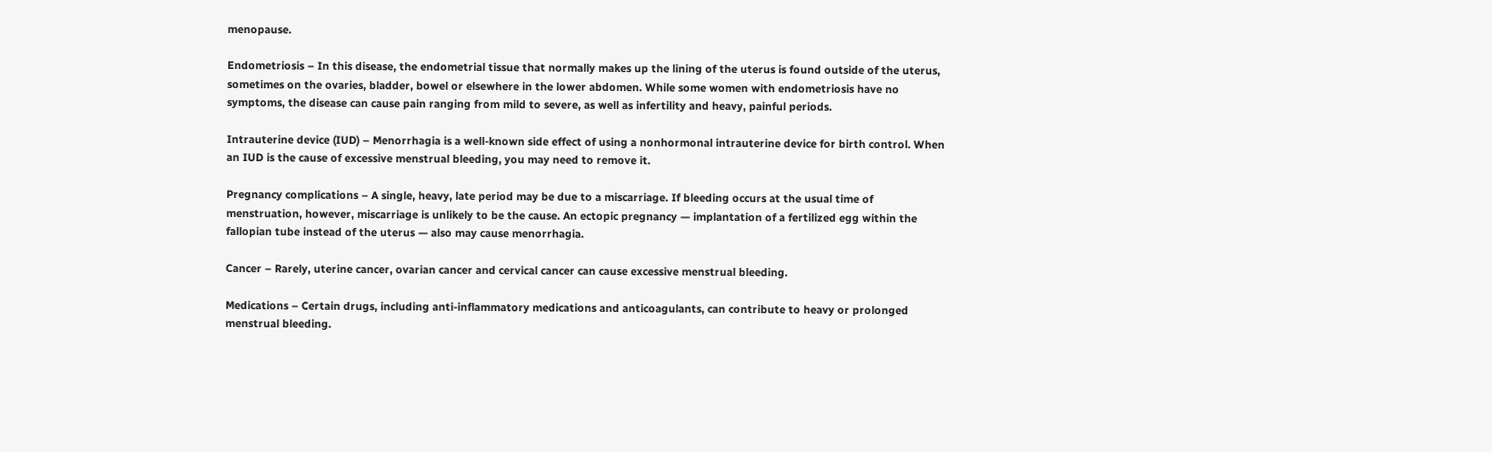menopause.

Endometriosis – In this disease, the endometrial tissue that normally makes up the lining of the uterus is found outside of the uterus, sometimes on the ovaries, bladder, bowel or elsewhere in the lower abdomen. While some women with endometriosis have no symptoms, the disease can cause pain ranging from mild to severe, as well as infertility and heavy, painful periods.

Intrauterine device (IUD) – Menorrhagia is a well-known side effect of using a nonhormonal intrauterine device for birth control. When an IUD is the cause of excessive menstrual bleeding, you may need to remove it.

Pregnancy complications – A single, heavy, late period may be due to a miscarriage. If bleeding occurs at the usual time of menstruation, however, miscarriage is unlikely to be the cause. An ectopic pregnancy — implantation of a fertilized egg within the fallopian tube instead of the uterus — also may cause menorrhagia.

Cancer – Rarely, uterine cancer, ovarian cancer and cervical cancer can cause excessive menstrual bleeding.

Medications – Certain drugs, including anti-inflammatory medications and anticoagulants, can contribute to heavy or prolonged menstrual bleeding.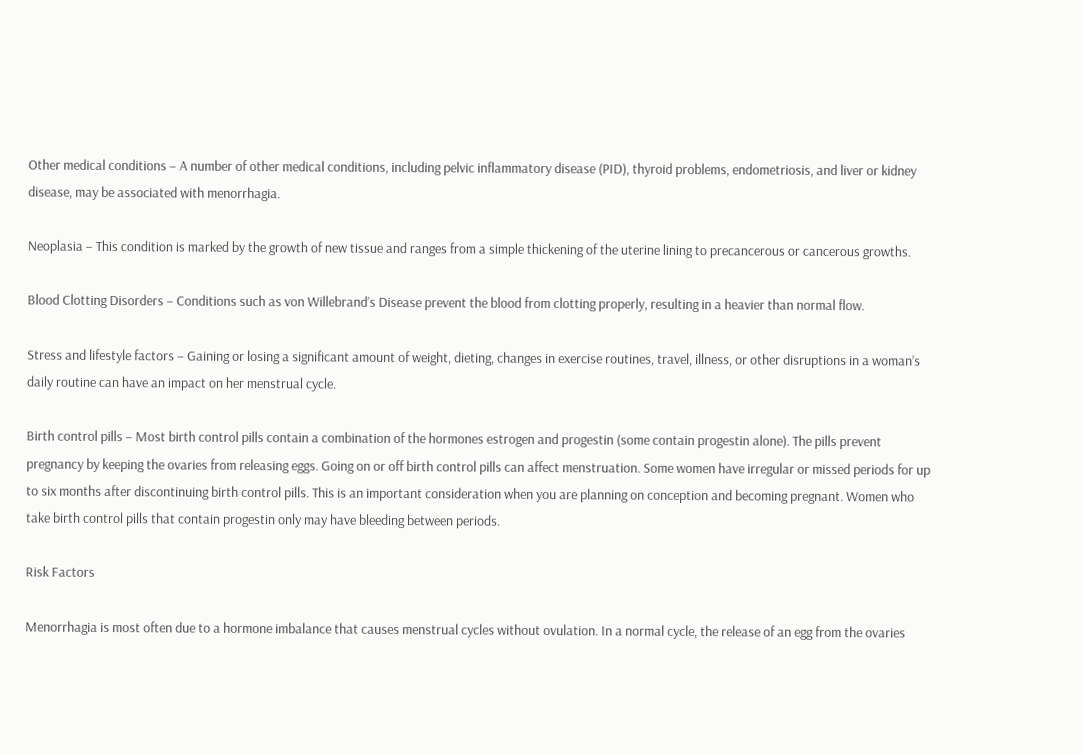Other medical conditions – A number of other medical conditions, including pelvic inflammatory disease (PID), thyroid problems, endometriosis, and liver or kidney disease, may be associated with menorrhagia.

Neoplasia – This condition is marked by the growth of new tissue and ranges from a simple thickening of the uterine lining to precancerous or cancerous growths.

Blood Clotting Disorders – Conditions such as von Willebrand’s Disease prevent the blood from clotting properly, resulting in a heavier than normal flow.

Stress and lifestyle factors – Gaining or losing a significant amount of weight, dieting, changes in exercise routines, travel, illness, or other disruptions in a woman’s daily routine can have an impact on her menstrual cycle.

Birth control pills – Most birth control pills contain a combination of the hormones estrogen and progestin (some contain progestin alone). The pills prevent pregnancy by keeping the ovaries from releasing eggs. Going on or off birth control pills can affect menstruation. Some women have irregular or missed periods for up to six months after discontinuing birth control pills. This is an important consideration when you are planning on conception and becoming pregnant. Women who take birth control pills that contain progestin only may have bleeding between periods.

Risk Factors

Menorrhagia is most often due to a hormone imbalance that causes menstrual cycles without ovulation. In a normal cycle, the release of an egg from the ovaries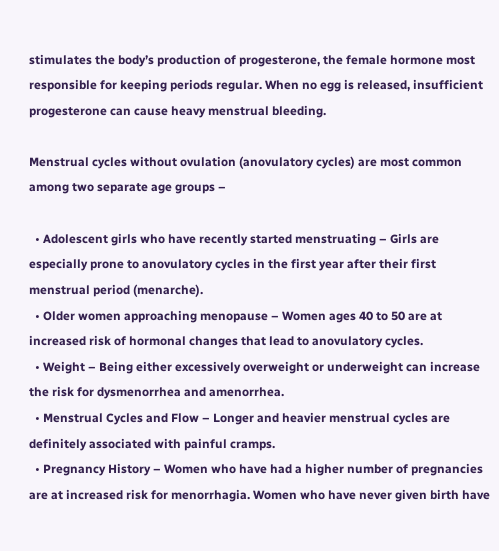stimulates the body’s production of progesterone, the female hormone most responsible for keeping periods regular. When no egg is released, insufficient progesterone can cause heavy menstrual bleeding.

Menstrual cycles without ovulation (anovulatory cycles) are most common among two separate age groups –

  • Adolescent girls who have recently started menstruating – Girls are especially prone to anovulatory cycles in the first year after their first menstrual period (menarche).
  • Older women approaching menopause – Women ages 40 to 50 are at increased risk of hormonal changes that lead to anovulatory cycles.
  • Weight – Being either excessively overweight or underweight can increase the risk for dysmenorrhea and amenorrhea.
  • Menstrual Cycles and Flow – Longer and heavier menstrual cycles are definitely associated with painful cramps.
  • Pregnancy History – Women who have had a higher number of pregnancies are at increased risk for menorrhagia. Women who have never given birth have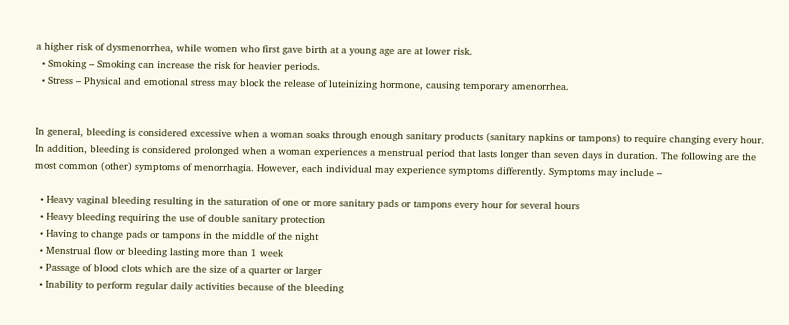a higher risk of dysmenorrhea, while women who first gave birth at a young age are at lower risk.
  • Smoking – Smoking can increase the risk for heavier periods.
  • Stress – Physical and emotional stress may block the release of luteinizing hormone, causing temporary amenorrhea.


In general, bleeding is considered excessive when a woman soaks through enough sanitary products (sanitary napkins or tampons) to require changing every hour. In addition, bleeding is considered prolonged when a woman experiences a menstrual period that lasts longer than seven days in duration. The following are the most common (other) symptoms of menorrhagia. However, each individual may experience symptoms differently. Symptoms may include –

  • Heavy vaginal bleeding resulting in the saturation of one or more sanitary pads or tampons every hour for several hours
  • Heavy bleeding requiring the use of double sanitary protection
  • Having to change pads or tampons in the middle of the night
  • Menstrual flow or bleeding lasting more than 1 week
  • Passage of blood clots which are the size of a quarter or larger
  • Inability to perform regular daily activities because of the bleeding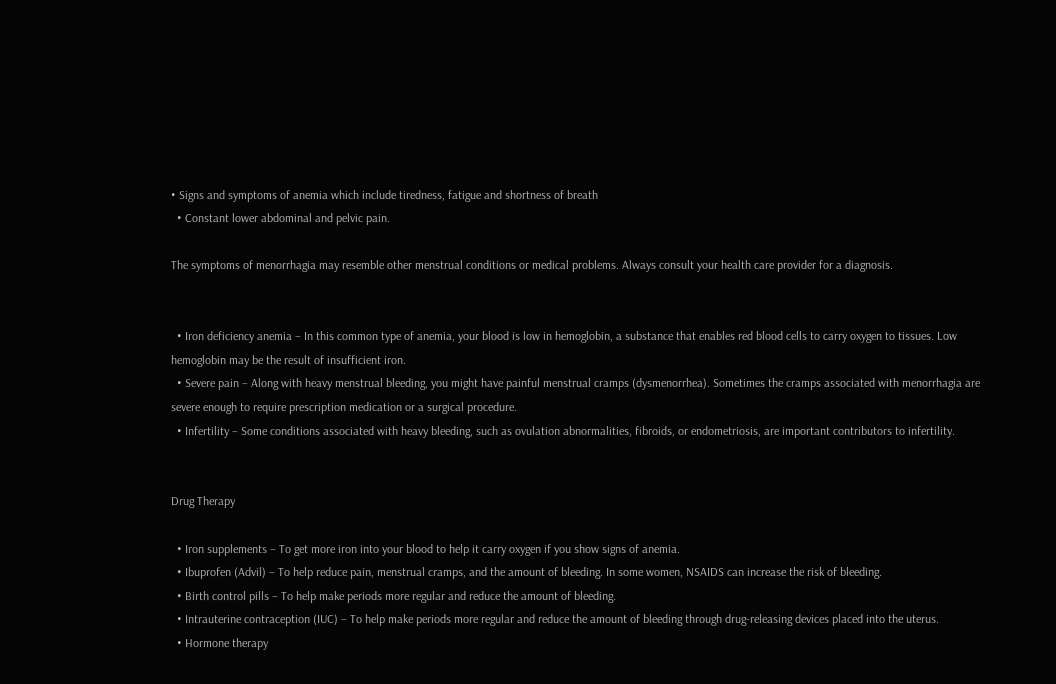• Signs and symptoms of anemia which include tiredness, fatigue and shortness of breath
  • Constant lower abdominal and pelvic pain.

The symptoms of menorrhagia may resemble other menstrual conditions or medical problems. Always consult your health care provider for a diagnosis.


  • Iron deficiency anemia – In this common type of anemia, your blood is low in hemoglobin, a substance that enables red blood cells to carry oxygen to tissues. Low hemoglobin may be the result of insufficient iron.
  • Severe pain – Along with heavy menstrual bleeding, you might have painful menstrual cramps (dysmenorrhea). Sometimes the cramps associated with menorrhagia are severe enough to require prescription medication or a surgical procedure.
  • Infertility – Some conditions associated with heavy bleeding, such as ovulation abnormalities, fibroids, or endometriosis, are important contributors to infertility.


Drug Therapy

  • Iron supplements – To get more iron into your blood to help it carry oxygen if you show signs of anemia.
  • Ibuprofen (Advil) – To help reduce pain, menstrual cramps, and the amount of bleeding. In some women, NSAIDS can increase the risk of bleeding.
  • Birth control pills – To help make periods more regular and reduce the amount of bleeding.
  • Intrauterine contraception (IUC) – To help make periods more regular and reduce the amount of bleeding through drug-releasing devices placed into the uterus.
  • Hormone therapy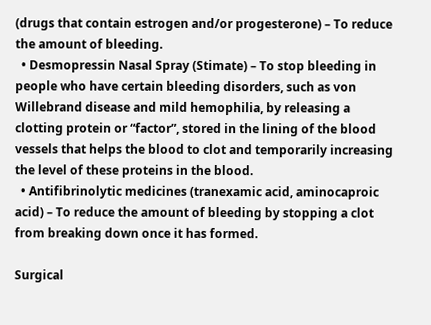(drugs that contain estrogen and/or progesterone) – To reduce the amount of bleeding.
  • Desmopressin Nasal Spray (Stimate) – To stop bleeding in people who have certain bleeding disorders, such as von Willebrand disease and mild hemophilia, by releasing a clotting protein or “factor”, stored in the lining of the blood vessels that helps the blood to clot and temporarily increasing the level of these proteins in the blood.
  • Antifibrinolytic medicines (tranexamic acid, aminocaproic acid) – To reduce the amount of bleeding by stopping a clot from breaking down once it has formed.

Surgical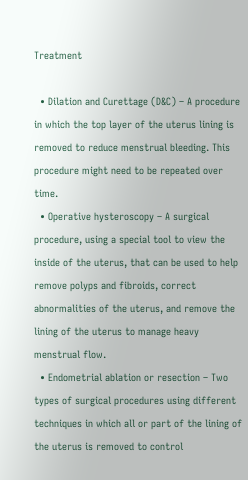Treatment

  • Dilation and Curettage (D&C) – A procedure in which the top layer of the uterus lining is removed to reduce menstrual bleeding. This procedure might need to be repeated over time.
  • Operative hysteroscopy – A surgical procedure, using a special tool to view the inside of the uterus, that can be used to help remove polyps and fibroids, correct abnormalities of the uterus, and remove the lining of the uterus to manage heavy menstrual flow.
  • Endometrial ablation or resection – Two types of surgical procedures using different techniques in which all or part of the lining of the uterus is removed to control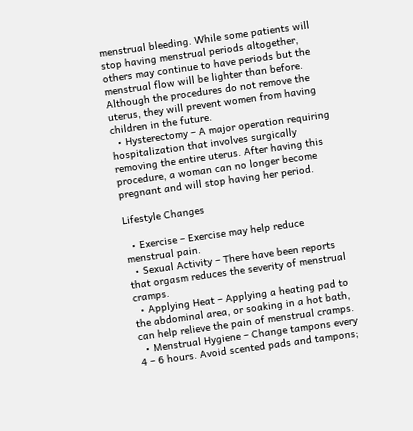menstrual bleeding. While some patients will stop having menstrual periods altogether, others may continue to have periods but the menstrual flow will be lighter than before. Although the procedures do not remove the uterus, they will prevent women from having children in the future.
  • Hysterectomy – A major operation requiring hospitalization that involves surgically removing the entire uterus. After having this procedure, a woman can no longer become pregnant and will stop having her period.

Lifestyle Changes

  • Exercise – Exercise may help reduce menstrual pain.
  • Sexual Activity – There have been reports that orgasm reduces the severity of menstrual cramps.
  • Applying Heat – Applying a heating pad to the abdominal area, or soaking in a hot bath, can help relieve the pain of menstrual cramps.
  • Menstrual Hygiene – Change tampons every 4 – 6 hours. Avoid scented pads and tampons;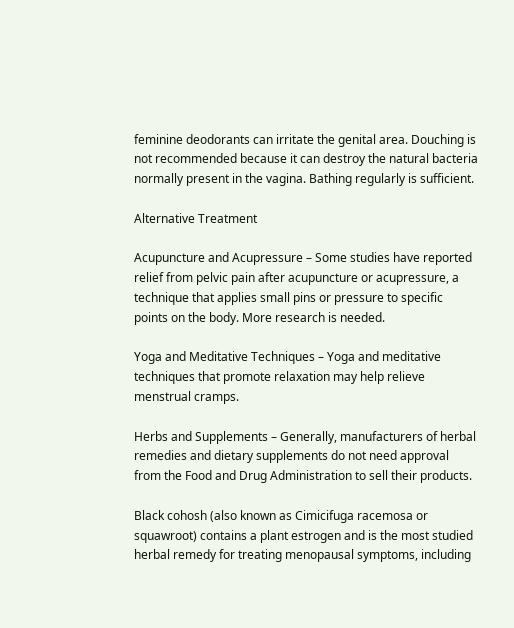feminine deodorants can irritate the genital area. Douching is not recommended because it can destroy the natural bacteria normally present in the vagina. Bathing regularly is sufficient.

Alternative Treatment

Acupuncture and Acupressure – Some studies have reported relief from pelvic pain after acupuncture or acupressure, a technique that applies small pins or pressure to specific points on the body. More research is needed.

Yoga and Meditative Techniques – Yoga and meditative techniques that promote relaxation may help relieve menstrual cramps.

Herbs and Supplements – Generally, manufacturers of herbal remedies and dietary supplements do not need approval from the Food and Drug Administration to sell their products.

Black cohosh (also known as Cimicifuga racemosa or squawroot) contains a plant estrogen and is the most studied herbal remedy for treating menopausal symptoms, including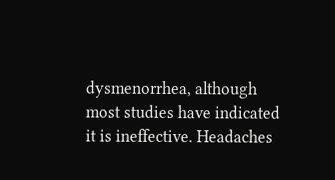dysmenorrhea, although most studies have indicated it is ineffective. Headaches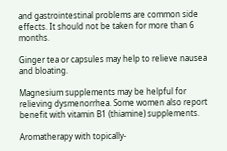and gastrointestinal problems are common side effects. It should not be taken for more than 6 months.

Ginger tea or capsules may help to relieve nausea and bloating.

Magnesium supplements may be helpful for relieving dysmenorrhea. Some women also report benefit with vitamin B1 (thiamine) supplements.

Aromatherapy with topically-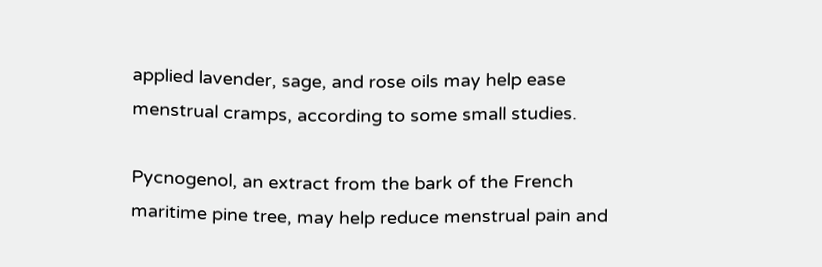applied lavender, sage, and rose oils may help ease menstrual cramps, according to some small studies.

Pycnogenol, an extract from the bark of the French maritime pine tree, may help reduce menstrual pain and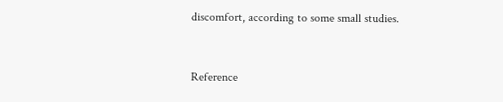discomfort, according to some small studies.


Reference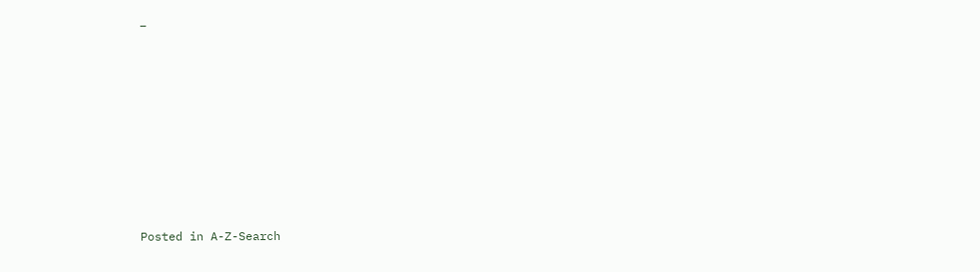–















Posted in A-Z-Search